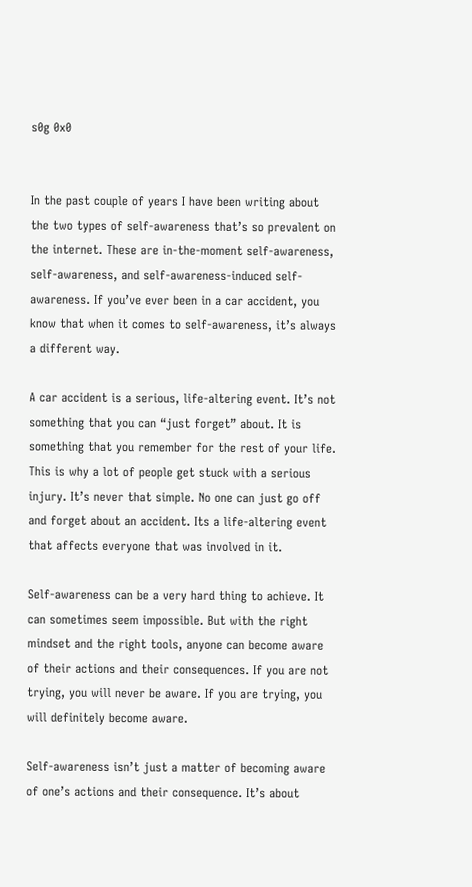s0g 0x0


In the past couple of years I have been writing about the two types of self-awareness that’s so prevalent on the internet. These are in-the-moment self-awareness, self-awareness, and self-awareness-induced self-awareness. If you’ve ever been in a car accident, you know that when it comes to self-awareness, it’s always a different way.

A car accident is a serious, life-altering event. It’s not something that you can “just forget” about. It is something that you remember for the rest of your life. This is why a lot of people get stuck with a serious injury. It’s never that simple. No one can just go off and forget about an accident. Its a life-altering event that affects everyone that was involved in it.

Self-awareness can be a very hard thing to achieve. It can sometimes seem impossible. But with the right mindset and the right tools, anyone can become aware of their actions and their consequences. If you are not trying, you will never be aware. If you are trying, you will definitely become aware.

Self-awareness isn’t just a matter of becoming aware of one’s actions and their consequence. It’s about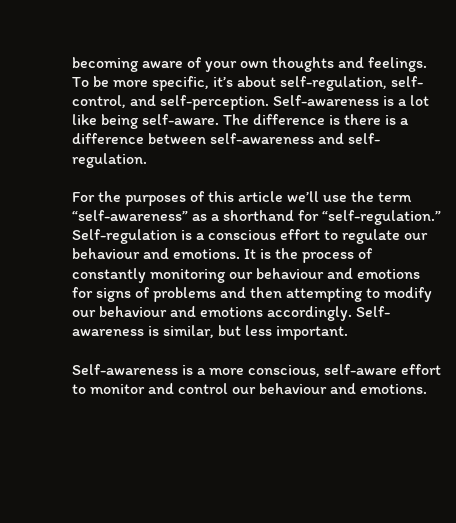becoming aware of your own thoughts and feelings. To be more specific, it’s about self-regulation, self-control, and self-perception. Self-awareness is a lot like being self-aware. The difference is there is a difference between self-awareness and self-regulation.

For the purposes of this article we’ll use the term “self-awareness” as a shorthand for “self-regulation.” Self-regulation is a conscious effort to regulate our behaviour and emotions. It is the process of constantly monitoring our behaviour and emotions for signs of problems and then attempting to modify our behaviour and emotions accordingly. Self-awareness is similar, but less important.

Self-awareness is a more conscious, self-aware effort to monitor and control our behaviour and emotions.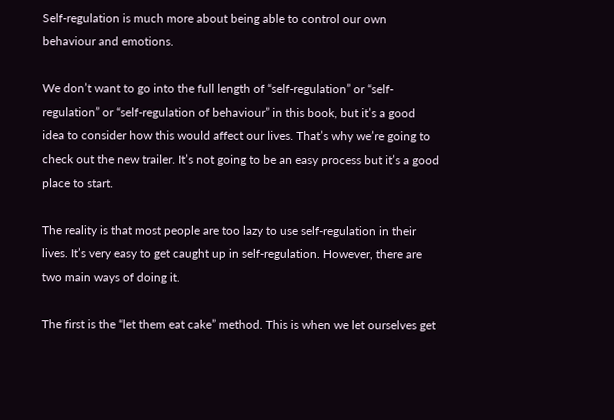Self-regulation is much more about being able to control our own behaviour and emotions.

We don’t want to go into the full length of “self-regulation” or “self-regulation” or “self-regulation of behaviour” in this book, but it’s a good idea to consider how this would affect our lives. That’s why we’re going to check out the new trailer. It’s not going to be an easy process but it’s a good place to start.

The reality is that most people are too lazy to use self-regulation in their lives. It’s very easy to get caught up in self-regulation. However, there are two main ways of doing it.

The first is the “let them eat cake” method. This is when we let ourselves get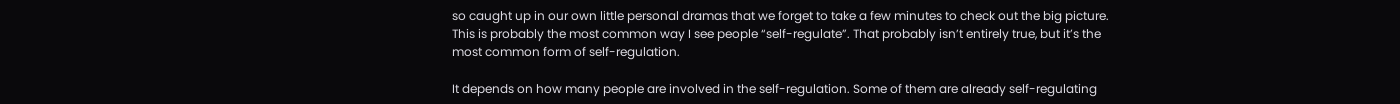so caught up in our own little personal dramas that we forget to take a few minutes to check out the big picture. This is probably the most common way I see people “self-regulate”. That probably isn’t entirely true, but it’s the most common form of self-regulation.

It depends on how many people are involved in the self-regulation. Some of them are already self-regulating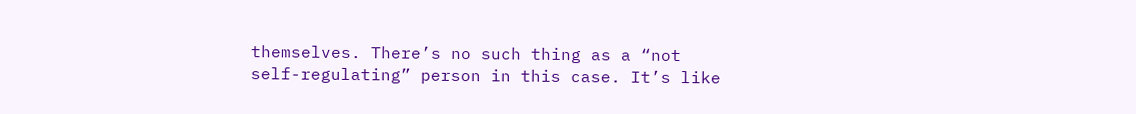themselves. There’s no such thing as a “not self-regulating” person in this case. It’s like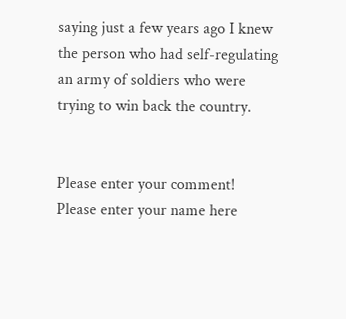saying just a few years ago I knew the person who had self-regulating an army of soldiers who were trying to win back the country.


Please enter your comment!
Please enter your name here